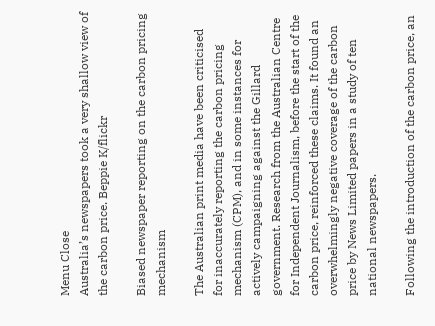Menu Close
Australia’s newspapers took a very shallow view of the carbon price. Beppie K/flickr

Biased newspaper reporting on the carbon pricing mechanism

The Australian print media have been criticised for inaccurately reporting the carbon pricing mechanism (CPM), and in some instances for actively campaigning against the Gillard government. Research from the Australian Centre for Independent Journalism, before the start of the carbon price, reinforced these claims. It found an overwhelmingly negative coverage of the carbon price by News Limited papers in a study of ten national newspapers.

Following the introduction of the carbon price, an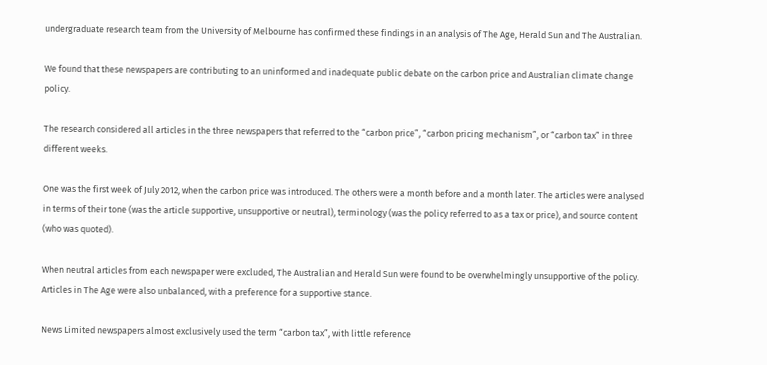undergraduate research team from the University of Melbourne has confirmed these findings in an analysis of The Age, Herald Sun and The Australian.

We found that these newspapers are contributing to an uninformed and inadequate public debate on the carbon price and Australian climate change policy.

The research considered all articles in the three newspapers that referred to the “carbon price”, “carbon pricing mechanism”, or “carbon tax” in three different weeks.

One was the first week of July 2012, when the carbon price was introduced. The others were a month before and a month later. The articles were analysed in terms of their tone (was the article supportive, unsupportive or neutral), terminology (was the policy referred to as a tax or price), and source content (who was quoted).

When neutral articles from each newspaper were excluded, The Australian and Herald Sun were found to be overwhelmingly unsupportive of the policy. Articles in The Age were also unbalanced, with a preference for a supportive stance.

News Limited newspapers almost exclusively used the term “carbon tax”, with little reference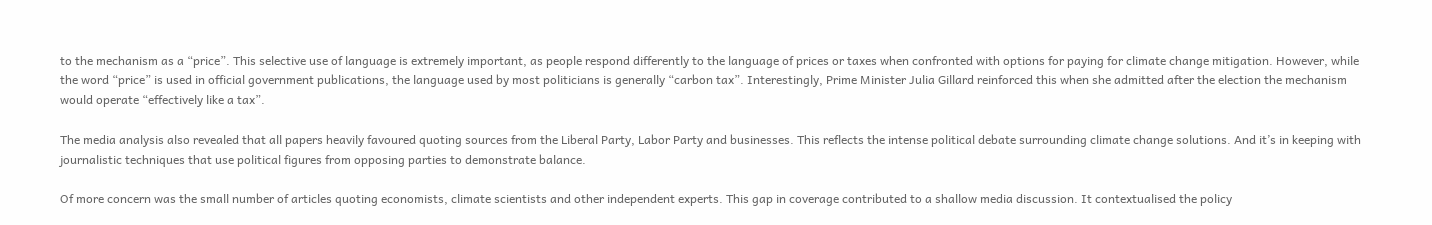to the mechanism as a “price”. This selective use of language is extremely important, as people respond differently to the language of prices or taxes when confronted with options for paying for climate change mitigation. However, while the word “price” is used in official government publications, the language used by most politicians is generally “carbon tax”. Interestingly, Prime Minister Julia Gillard reinforced this when she admitted after the election the mechanism would operate “effectively like a tax”.

The media analysis also revealed that all papers heavily favoured quoting sources from the Liberal Party, Labor Party and businesses. This reflects the intense political debate surrounding climate change solutions. And it’s in keeping with journalistic techniques that use political figures from opposing parties to demonstrate balance.

Of more concern was the small number of articles quoting economists, climate scientists and other independent experts. This gap in coverage contributed to a shallow media discussion. It contextualised the policy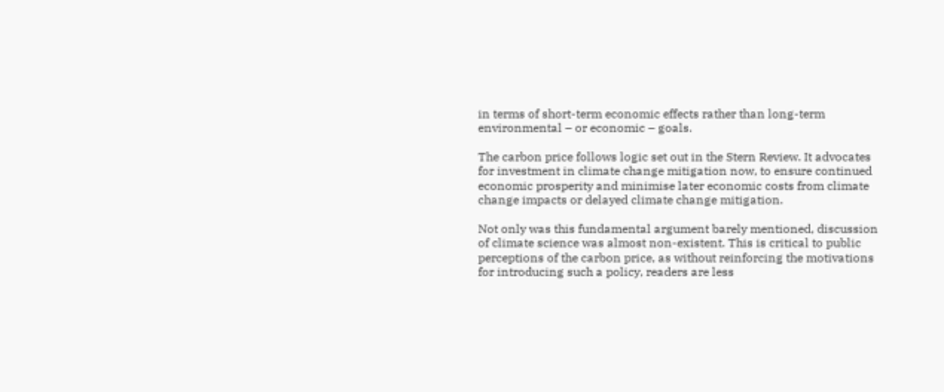in terms of short-term economic effects rather than long-term environmental – or economic – goals.

The carbon price follows logic set out in the Stern Review. It advocates for investment in climate change mitigation now, to ensure continued economic prosperity and minimise later economic costs from climate change impacts or delayed climate change mitigation.

Not only was this fundamental argument barely mentioned, discussion of climate science was almost non-existent. This is critical to public perceptions of the carbon price, as without reinforcing the motivations for introducing such a policy, readers are less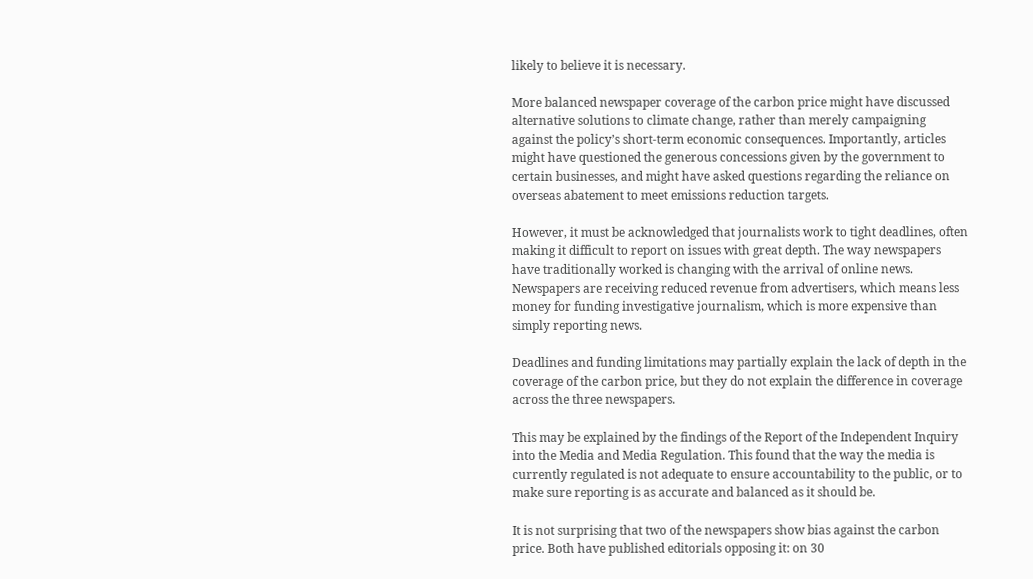likely to believe it is necessary.

More balanced newspaper coverage of the carbon price might have discussed alternative solutions to climate change, rather than merely campaigning against the policy’s short-term economic consequences. Importantly, articles might have questioned the generous concessions given by the government to certain businesses, and might have asked questions regarding the reliance on overseas abatement to meet emissions reduction targets.

However, it must be acknowledged that journalists work to tight deadlines, often making it difficult to report on issues with great depth. The way newspapers have traditionally worked is changing with the arrival of online news. Newspapers are receiving reduced revenue from advertisers, which means less money for funding investigative journalism, which is more expensive than simply reporting news.

Deadlines and funding limitations may partially explain the lack of depth in the coverage of the carbon price, but they do not explain the difference in coverage across the three newspapers.

This may be explained by the findings of the Report of the Independent Inquiry into the Media and Media Regulation. This found that the way the media is currently regulated is not adequate to ensure accountability to the public, or to make sure reporting is as accurate and balanced as it should be.

It is not surprising that two of the newspapers show bias against the carbon price. Both have published editorials opposing it: on 30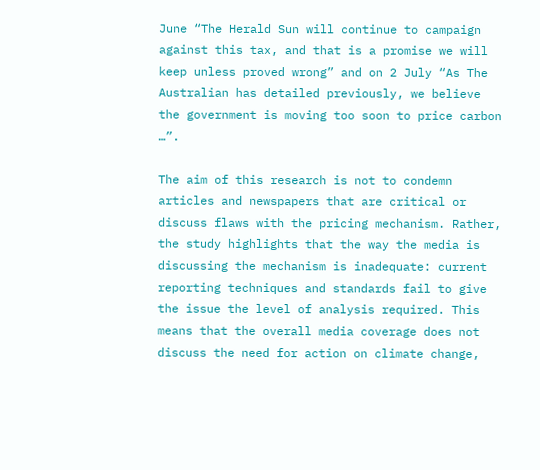June “The Herald Sun will continue to campaign against this tax, and that is a promise we will keep unless proved wrong” and on 2 July “As The Australian has detailed previously, we believe the government is moving too soon to price carbon …”.

The aim of this research is not to condemn articles and newspapers that are critical or discuss flaws with the pricing mechanism. Rather, the study highlights that the way the media is discussing the mechanism is inadequate: current reporting techniques and standards fail to give the issue the level of analysis required. This means that the overall media coverage does not discuss the need for action on climate change,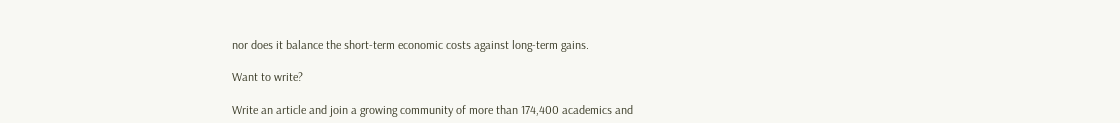nor does it balance the short-term economic costs against long-term gains.

Want to write?

Write an article and join a growing community of more than 174,400 academics and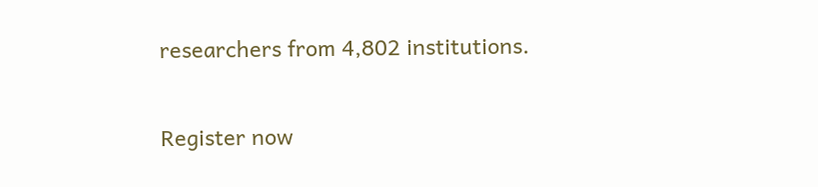researchers from 4,802 institutions.

Register now